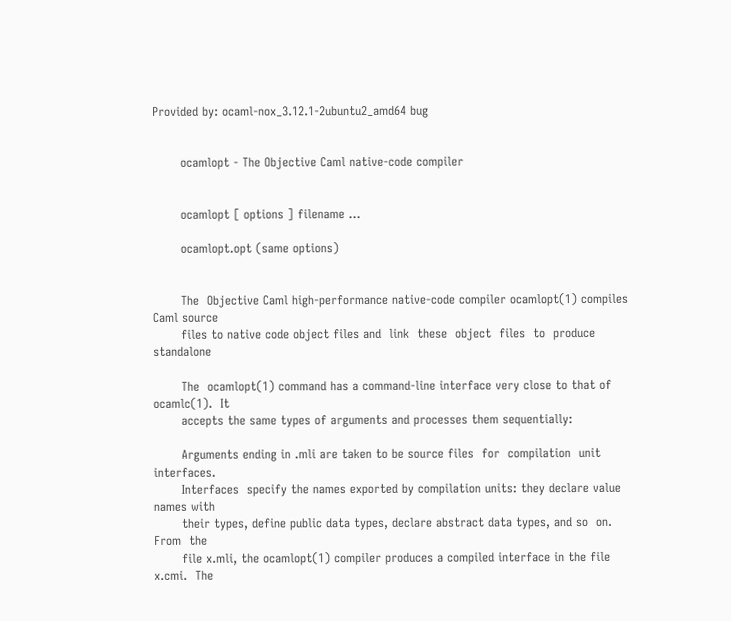Provided by: ocaml-nox_3.12.1-2ubuntu2_amd64 bug


       ocamlopt - The Objective Caml native-code compiler


       ocamlopt [ options ] filename ...

       ocamlopt.opt (same options)


       The  Objective Caml high-performance native-code compiler ocamlopt(1) compiles Caml source
       files to native code object files and  link  these  object  files  to  produce  standalone

       The  ocamlopt(1) command has a command-line interface very close to that of ocamlc(1).  It
       accepts the same types of arguments and processes them sequentially:

       Arguments ending in .mli are taken to be source files  for  compilation  unit  interfaces.
       Interfaces  specify the names exported by compilation units: they declare value names with
       their types, define public data types, declare abstract data types, and so  on.  From  the
       file x.mli, the ocamlopt(1) compiler produces a compiled interface in the file x.cmi.  The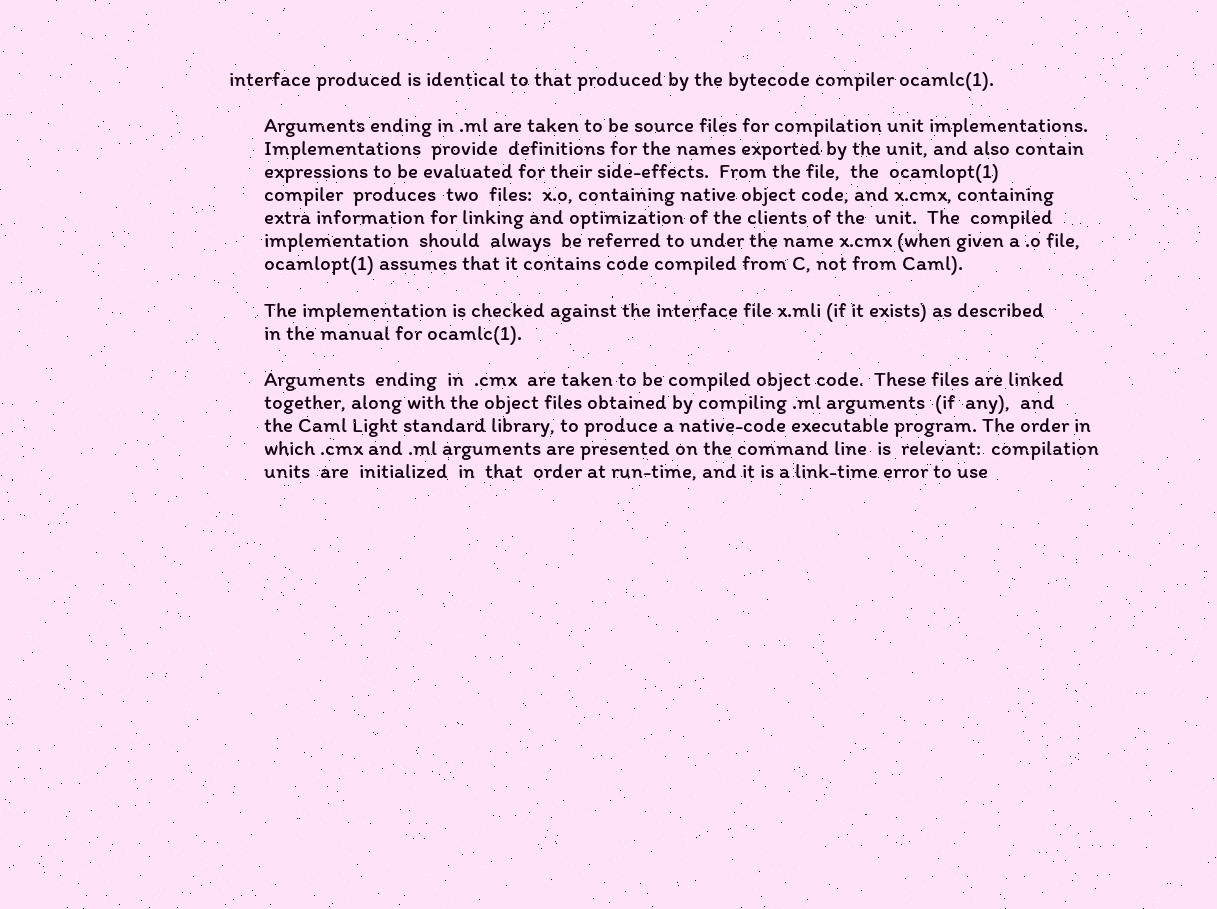interface produced is identical to that produced by the bytecode compiler ocamlc(1).

       Arguments ending in .ml are taken to be source files for compilation unit implementations.
       Implementations  provide  definitions for the names exported by the unit, and also contain
       expressions to be evaluated for their side-effects.  From the file,  the  ocamlopt(1)
       compiler  produces  two  files:  x.o, containing native object code, and x.cmx, containing
       extra information for linking and optimization of the clients of the  unit.  The  compiled
       implementation  should  always  be referred to under the name x.cmx (when given a .o file,
       ocamlopt(1) assumes that it contains code compiled from C, not from Caml).

       The implementation is checked against the interface file x.mli (if it exists) as described
       in the manual for ocamlc(1).

       Arguments  ending  in  .cmx  are taken to be compiled object code.  These files are linked
       together, along with the object files obtained by compiling .ml arguments  (if  any),  and
       the Caml Light standard library, to produce a native-code executable program. The order in
       which .cmx and .ml arguments are presented on the command line  is  relevant:  compilation
       units  are  initialized  in  that  order at run-time, and it is a link-time error to use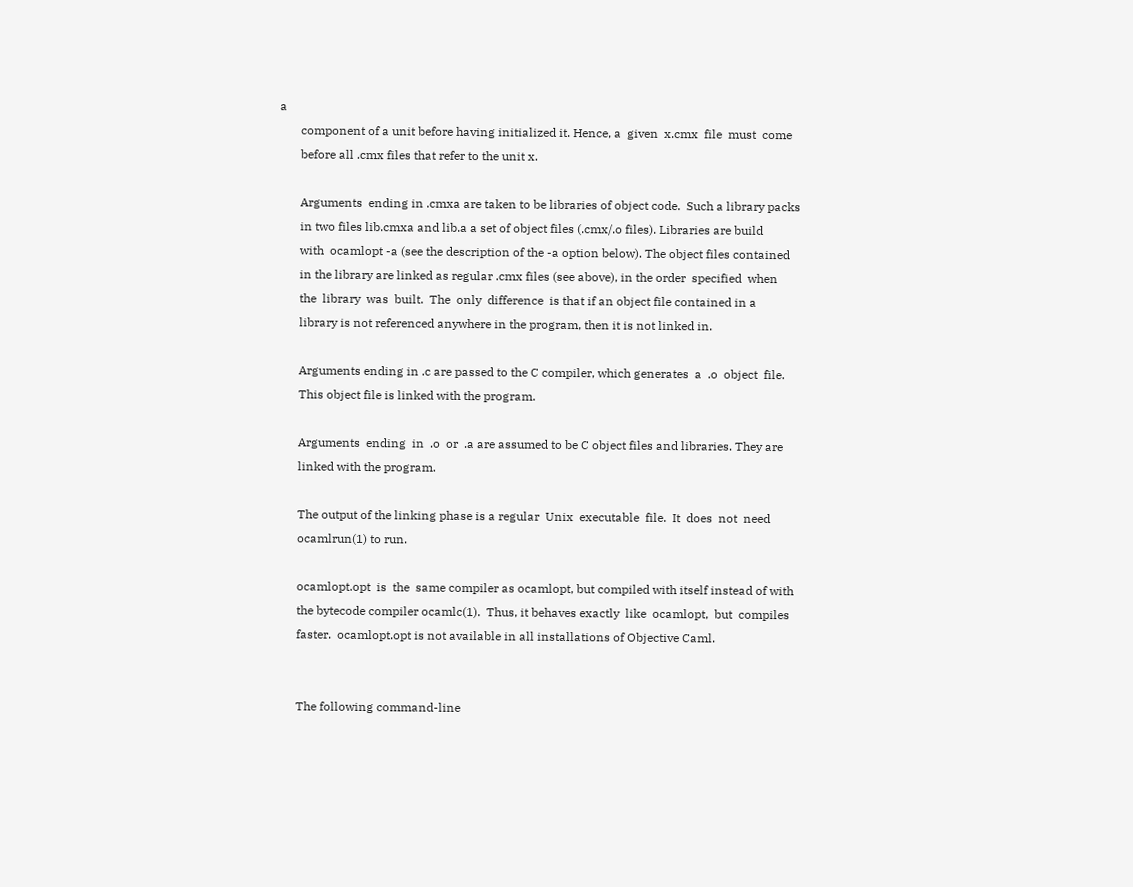a
       component of a unit before having initialized it. Hence, a  given  x.cmx  file  must  come
       before all .cmx files that refer to the unit x.

       Arguments  ending in .cmxa are taken to be libraries of object code.  Such a library packs
       in two files lib.cmxa and lib.a a set of object files (.cmx/.o files). Libraries are build
       with  ocamlopt -a (see the description of the -a option below). The object files contained
       in the library are linked as regular .cmx files (see above), in the order  specified  when
       the  library  was  built.  The  only  difference  is that if an object file contained in a
       library is not referenced anywhere in the program, then it is not linked in.

       Arguments ending in .c are passed to the C compiler, which generates  a  .o  object  file.
       This object file is linked with the program.

       Arguments  ending  in  .o  or  .a are assumed to be C object files and libraries. They are
       linked with the program.

       The output of the linking phase is a regular  Unix  executable  file.  It  does  not  need
       ocamlrun(1) to run.

       ocamlopt.opt  is  the  same compiler as ocamlopt, but compiled with itself instead of with
       the bytecode compiler ocamlc(1).  Thus, it behaves exactly  like  ocamlopt,  but  compiles
       faster.  ocamlopt.opt is not available in all installations of Objective Caml.


       The following command-line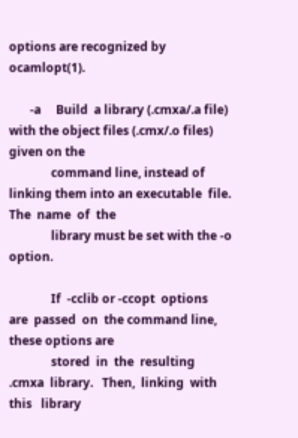options are recognized by ocamlopt(1).

       -a     Build  a library (.cmxa/.a file) with the object files (.cmx/.o files) given on the
              command line, instead of linking them into an executable  file.  The  name  of  the
              library must be set with the -o option.

              If  -cclib or -ccopt  options  are  passed  on  the command line, these options are
              stored  in  the  resulting  .cmxa  library.   Then,  linking  with   this   library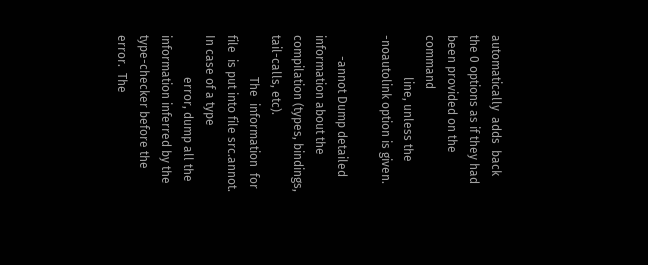automatically  adds  back the 0 options as if they had been provided on the command
              line, unless the -noautolink option is given.

       -annot Dump detailed information about the compilation (types, bindings, tail-calls, etc).
              The  information  for  file  is put into file src.annot.  In case of a type
              error, dump all the information inferred by the type-checker before the error.  The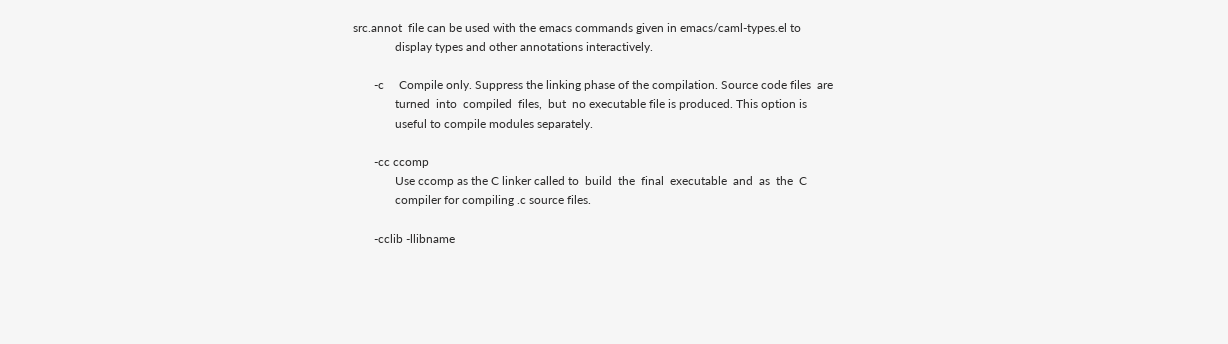src.annot  file can be used with the emacs commands given in emacs/caml-types.el to
              display types and other annotations interactively.

       -c     Compile only. Suppress the linking phase of the compilation. Source code files  are
              turned  into  compiled  files,  but  no executable file is produced. This option is
              useful to compile modules separately.

       -cc ccomp
              Use ccomp as the C linker called to  build  the  final  executable  and  as  the  C
              compiler for compiling .c source files.

       -cclib -llibname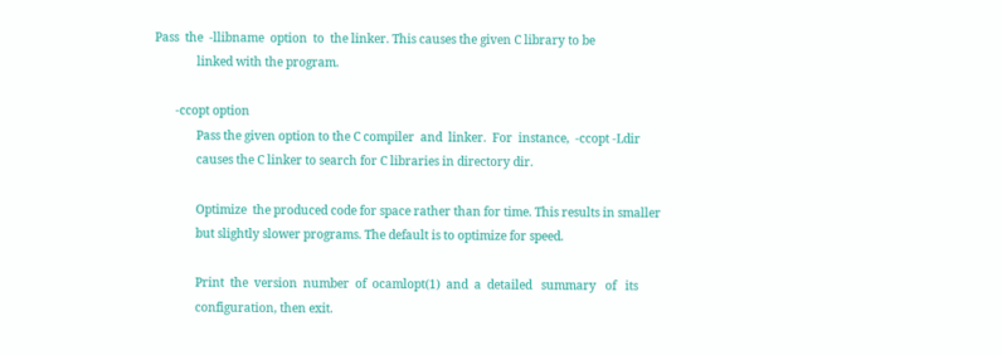Pass  the  -llibname  option  to  the linker. This causes the given C library to be
              linked with the program.

       -ccopt option
              Pass the given option to the C compiler  and  linker.  For  instance,  -ccopt -Ldir
              causes the C linker to search for C libraries in directory dir.

              Optimize  the produced code for space rather than for time. This results in smaller
              but slightly slower programs. The default is to optimize for speed.

              Print  the  version  number  of  ocamlopt(1)  and  a  detailed   summary   of   its
              configuration, then exit.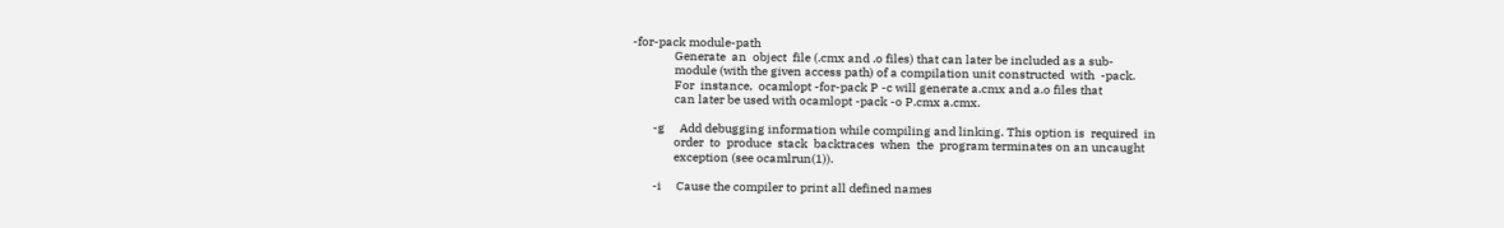-for-pack module-path
              Generate  an  object  file (.cmx and .o files) that can later be included as a sub-
              module (with the given access path) of a compilation unit constructed  with  -pack.
              For  instance,  ocamlopt -for-pack P -c will generate a.cmx and a.o files that
              can later be used with ocamlopt -pack -o P.cmx a.cmx.

       -g     Add debugging information while compiling and linking. This option is  required  in
              order  to  produce  stack  backtraces  when  the  program terminates on an uncaught
              exception (see ocamlrun(1)).

       -i     Cause the compiler to print all defined names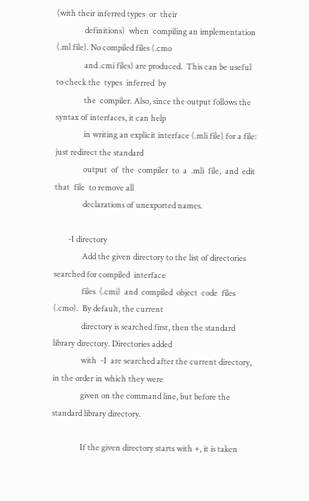(with their inferred types  or  their
              definitions)  when  compiling an implementation (.ml file). No compiled files (.cmo
              and .cmi files) are produced.  This can be useful to check the  types  inferred  by
              the  compiler. Also, since the output follows the syntax of interfaces, it can help
              in writing an explicit interface (.mli file) for a file: just redirect the standard
              output  of  the  compiler  to  a  .mli  file,  and  edit  that  file  to remove all
              declarations of unexported names.

       -I directory
              Add the given directory to the list of directories searched for compiled  interface
              files  (.cmi)  and  compiled  object  code  files  (.cmo).  By default, the current
              directory is searched first, then the standard library directory. Directories added
              with  -I  are searched after the current directory, in the order in which they were
              given on the command line, but before the standard library directory.

              If the given directory starts with +, it is taken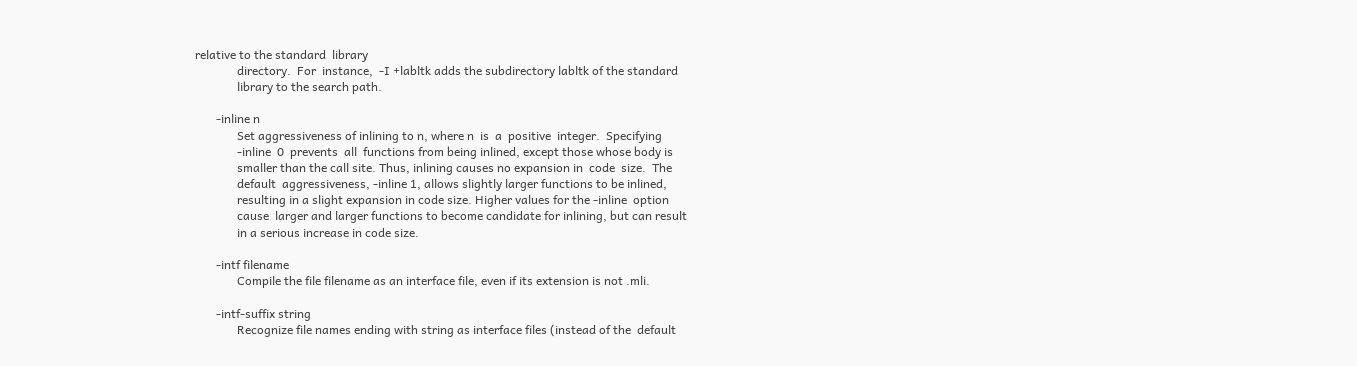relative to the standard  library
              directory.  For  instance,  -I +labltk adds the subdirectory labltk of the standard
              library to the search path.

       -inline n
              Set aggressiveness of inlining to n, where n  is  a  positive  integer.  Specifying
              -inline  0  prevents  all  functions from being inlined, except those whose body is
              smaller than the call site. Thus, inlining causes no expansion in  code  size.  The
              default  aggressiveness, -inline 1, allows slightly larger functions to be inlined,
              resulting in a slight expansion in code size. Higher values for the -inline  option
              cause  larger and larger functions to become candidate for inlining, but can result
              in a serious increase in code size.

       -intf filename
              Compile the file filename as an interface file, even if its extension is not .mli.

       -intf-suffix string
              Recognize file names ending with string as interface files (instead of the  default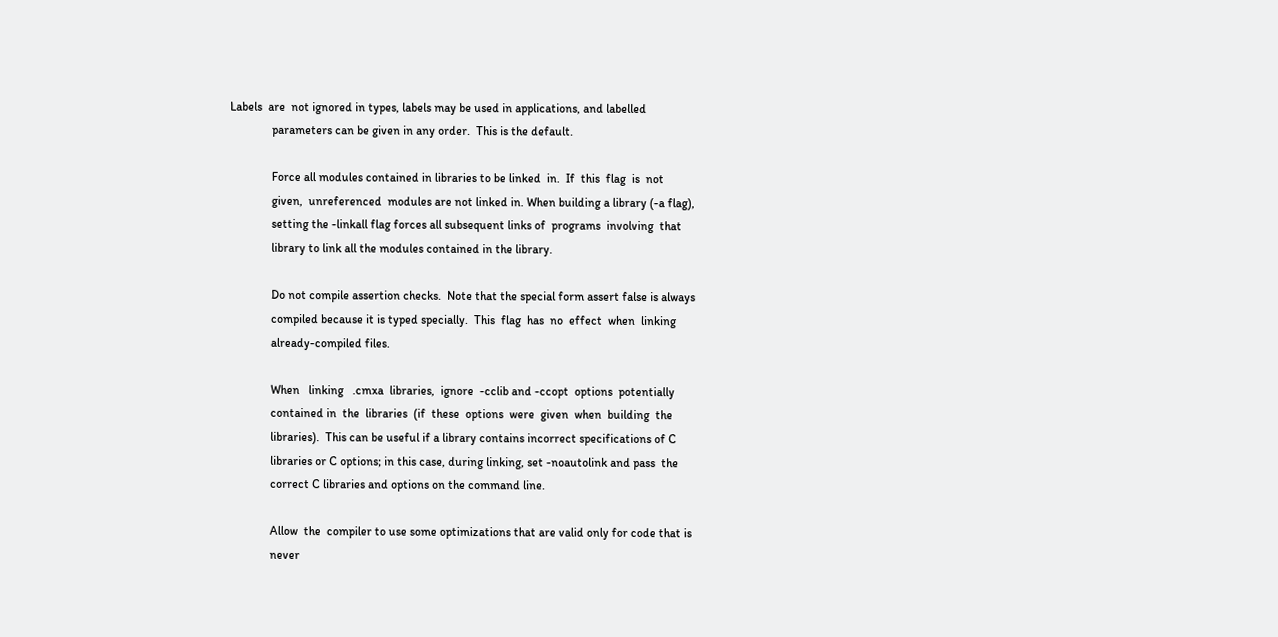Labels  are  not ignored in types, labels may be used in applications, and labelled
              parameters can be given in any order.  This is the default.

              Force all modules contained in libraries to be linked  in.  If  this  flag  is  not
              given,  unreferenced  modules are not linked in. When building a library (-a flag),
              setting the -linkall flag forces all subsequent links of  programs  involving  that
              library to link all the modules contained in the library.

              Do not compile assertion checks.  Note that the special form assert false is always
              compiled because it is typed specially.  This  flag  has  no  effect  when  linking
              already-compiled files.

              When   linking   .cmxa  libraries,  ignore  -cclib and -ccopt  options  potentially
              contained in  the  libraries  (if  these  options  were  given  when  building  the
              libraries).  This can be useful if a library contains incorrect specifications of C
              libraries or C options; in this case, during linking, set -noautolink and pass  the
              correct C libraries and options on the command line.

              Allow  the  compiler to use some optimizations that are valid only for code that is
              never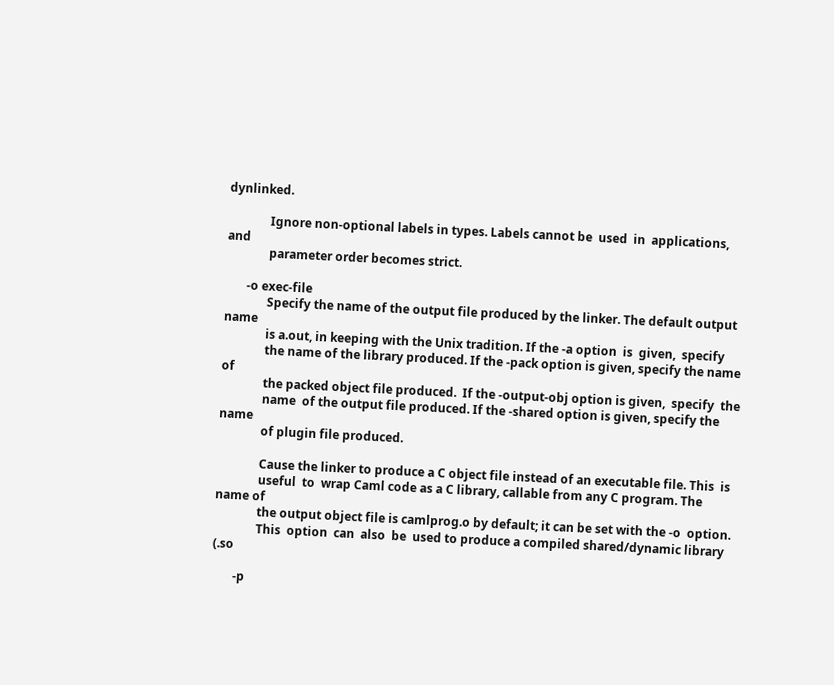dynlinked.

              Ignore non-optional labels in types. Labels cannot be  used  in  applications,  and
              parameter order becomes strict.

       -o exec-file
              Specify the name of the output file produced by the linker. The default output name
              is a.out, in keeping with the Unix tradition. If the -a option  is  given,  specify
              the name of the library produced. If the -pack option is given, specify the name of
              the packed object file produced.  If the -output-obj option is given,  specify  the
              name  of the output file produced. If the -shared option is given, specify the name
              of plugin file produced.

              Cause the linker to produce a C object file instead of an executable file. This  is
              useful  to  wrap Caml code as a C library, callable from any C program. The name of
              the output object file is camlprog.o by default; it can be set with the -o  option.
              This  option  can  also  be  used to produce a compiled shared/dynamic library (.so

       -p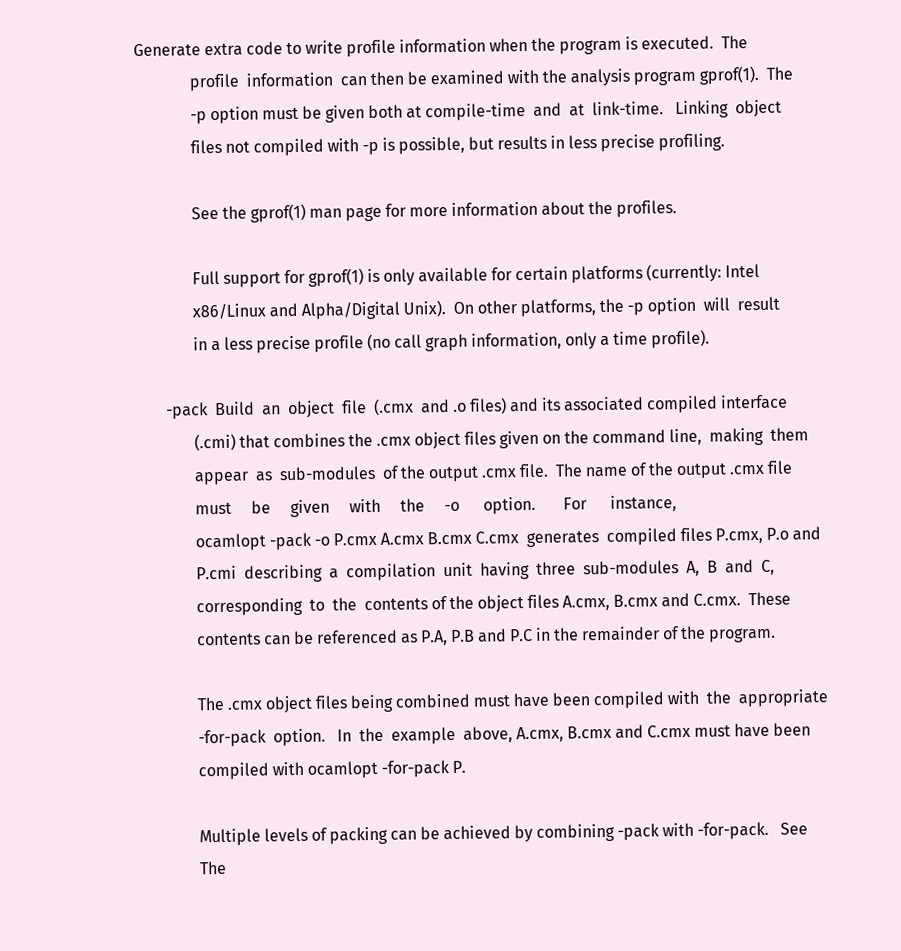Generate extra code to write profile information when the program is executed.  The
              profile  information  can then be examined with the analysis program gprof(1).  The
              -p option must be given both at compile-time  and  at  link-time.   Linking  object
              files not compiled with -p is possible, but results in less precise profiling.

              See the gprof(1) man page for more information about the profiles.

              Full support for gprof(1) is only available for certain platforms (currently: Intel
              x86/Linux and Alpha/Digital Unix).  On other platforms, the -p option  will  result
              in a less precise profile (no call graph information, only a time profile).

       -pack  Build  an  object  file  (.cmx  and .o files) and its associated compiled interface
              (.cmi) that combines the .cmx object files given on the command line,  making  them
              appear  as  sub-modules  of the output .cmx file.  The name of the output .cmx file
              must     be     given     with     the     -o      option.       For      instance,
              ocamlopt -pack -o P.cmx A.cmx B.cmx C.cmx  generates  compiled files P.cmx, P.o and
              P.cmi  describing  a  compilation  unit  having  three  sub-modules  A,  B  and  C,
              corresponding  to  the  contents of the object files A.cmx, B.cmx and C.cmx.  These
              contents can be referenced as P.A, P.B and P.C in the remainder of the program.

              The .cmx object files being combined must have been compiled with  the  appropriate
              -for-pack  option.   In  the  example  above, A.cmx, B.cmx and C.cmx must have been
              compiled with ocamlopt -for-pack P.

              Multiple levels of packing can be achieved by combining -pack with -for-pack.   See
              The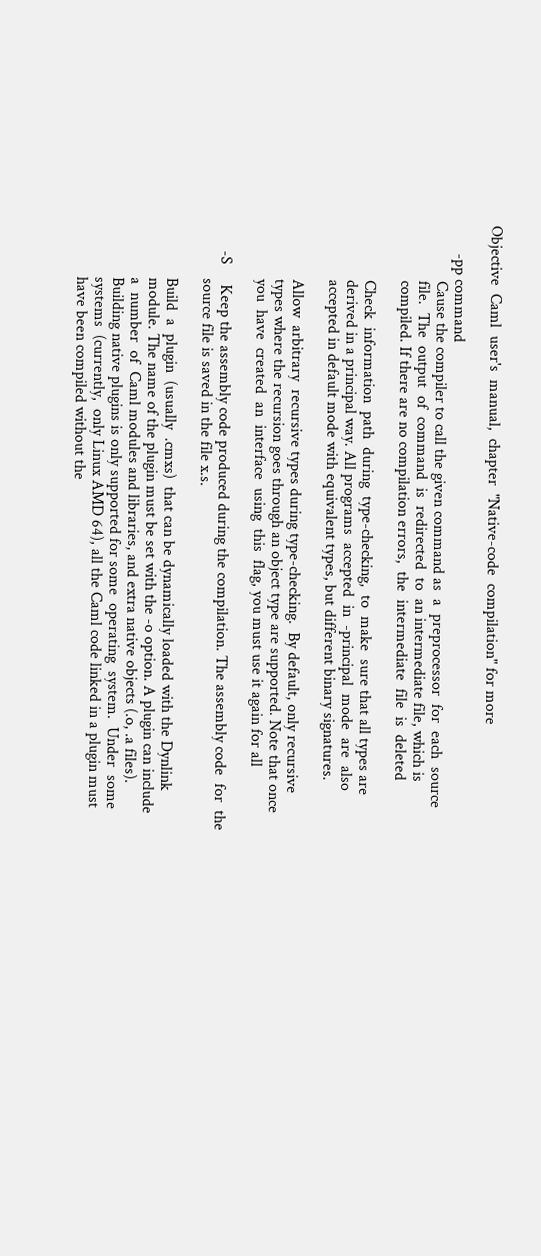Objective  Caml  user's  manual,  chapter  "Native-code  compilation" for more

       -pp command
              Cause the compiler to call the given command as  a  preprocessor  for  each  source
              file.  The  output  of  command  is  redirected  to  an intermediate file, which is
              compiled. If there are no compilation errors,  the  intermediate  file  is  deleted

              Check  information  path  during  type-checking,  to  make  sure that all types are
              derived in a principal way. All programs  accepted  in  -principal  mode  are  also
              accepted in default mode with equivalent types, but different binary signatures.

              Allow  arbitrary  recursive types during type-checking.  By default, only recursive
              types where the recursion goes through an object type are supported. Note that once
              you  have  created  an  interface  using  this  flag, you must use it again for all

       -S     Keep the assembly code produced during the compilation. The assembly code  for  the
              source file is saved in the file x.s.

              Build  a  plugin  (usually  .cmxs)  that can be dynamically loaded with the Dynlink
              module. The name of the plugin must be set with the -o option. A plugin can include
              a  number  of  Caml modules and libraries, and extra native objects (.o, .a files).
              Building native plugins is only supported for some  operating  system.  Under  some
              systems  (currently,  only Linux AMD 64), all the Caml code linked in a plugin must
              have been compiled without the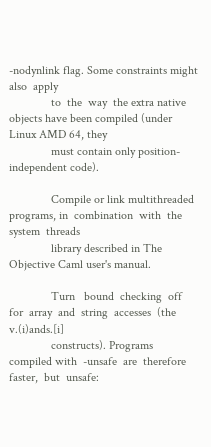-nodynlink flag. Some constraints might  also  apply
              to  the  way  the extra native objects have been compiled (under Linux AMD 64, they
              must contain only position-independent code).

              Compile or link multithreaded programs, in  combination  with  the  system  threads
              library described in The Objective Caml user's manual.

              Turn   bound  checking  off  for  array  and  string  accesses  (the  v.(i)ands.[i]
              constructs). Programs compiled with  -unsafe  are  therefore  faster,  but  unsafe: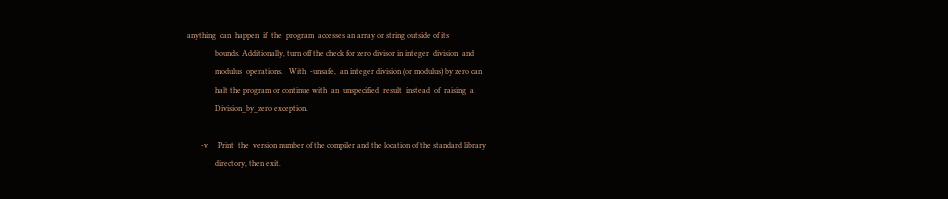anything  can  happen  if  the  program  accesses an array or string outside of its
              bounds. Additionally, turn off the check for zero divisor in integer  division  and
              modulus  operations.   With  -unsafe,  an integer division (or modulus) by zero can
              halt the program or continue with  an  unspecified  result  instead  of  raising  a
              Division_by_zero exception.

       -v     Print  the  version number of the compiler and the location of the standard library
              directory, then exit.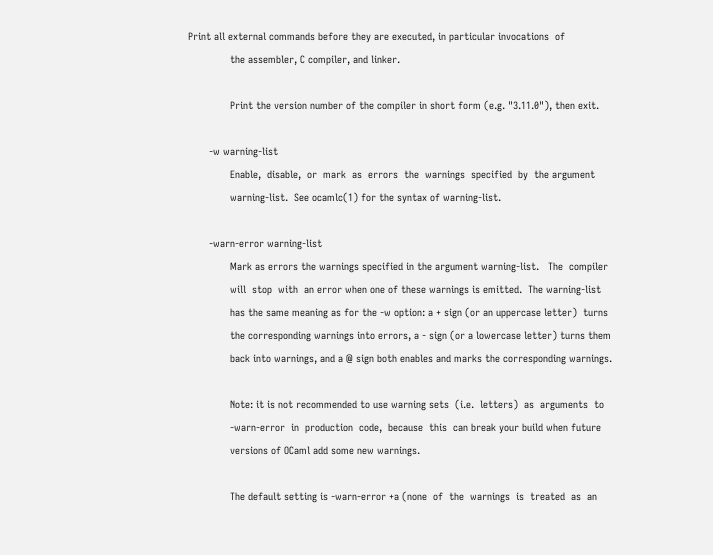Print all external commands before they are executed, in particular invocations  of
              the assembler, C compiler, and linker.

              Print the version number of the compiler in short form (e.g. "3.11.0"), then exit.

       -w warning-list
              Enable,  disable,  or  mark  as  errors  the  warnings  specified  by  the argument
              warning-list.  See ocamlc(1) for the syntax of warning-list.

       -warn-error warning-list
              Mark as errors the warnings specified in the argument warning-list.   The  compiler
              will  stop  with  an error when one of these warnings is emitted.  The warning-list
              has the same meaning as for the -w option: a + sign (or an uppercase letter)  turns
              the corresponding warnings into errors, a - sign (or a lowercase letter) turns them
              back into warnings, and a @ sign both enables and marks the corresponding warnings.

              Note: it is not recommended to use warning sets  (i.e.  letters)  as  arguments  to
              -warn-error  in  production  code,  because  this  can break your build when future
              versions of OCaml add some new warnings.

              The default setting is -warn-error +a (none  of  the  warnings  is  treated  as  an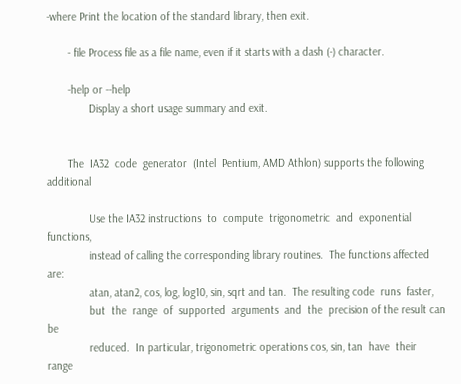-where Print the location of the standard library, then exit.

       - file Process file as a file name, even if it starts with a dash (-) character.

       -help or --help
              Display a short usage summary and exit.


       The  IA32  code  generator  (Intel  Pentium, AMD Athlon) supports the following additional

              Use the IA32 instructions  to  compute  trigonometric  and  exponential  functions,
              instead of calling the corresponding library routines.  The functions affected are:
              atan, atan2, cos, log, log10, sin, sqrt and tan.  The resulting code  runs  faster,
              but  the  range  of  supported  arguments  and  the  precision of the result can be
              reduced.  In particular, trigonometric operations cos, sin, tan  have  their  range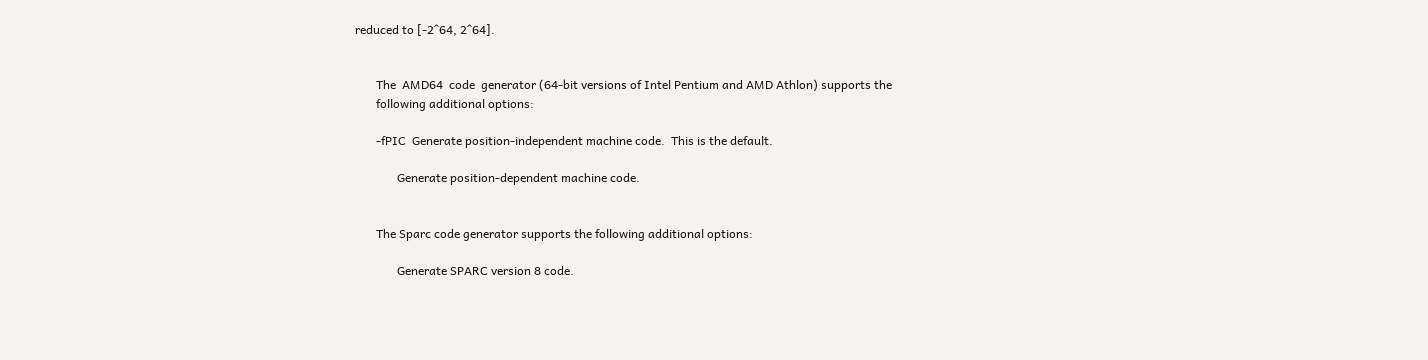reduced to [-2^64, 2^64].


       The  AMD64  code  generator (64-bit versions of Intel Pentium and AMD Athlon) supports the
       following additional options:

       -fPIC  Generate position-independent machine code.  This is the default.

              Generate position-dependent machine code.


       The Sparc code generator supports the following additional options:

              Generate SPARC version 8 code.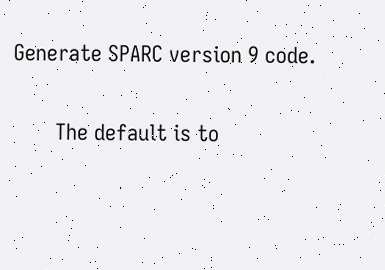Generate SPARC version 9 code.

       The default is to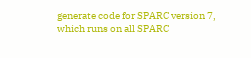generate code for SPARC version 7, which runs on all SPARC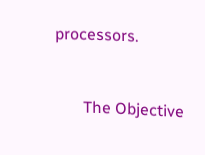processors.


       The Objective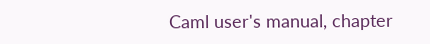Caml user's manual, chapter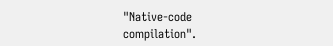"Native-code compilation".